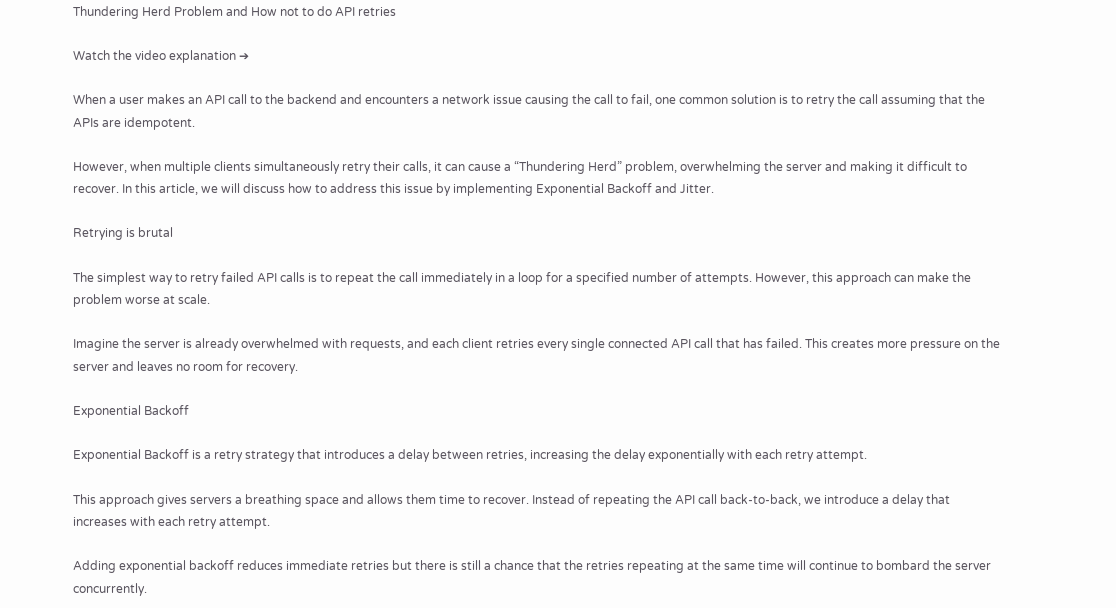Thundering Herd Problem and How not to do API retries

Watch the video explanation ➔

When a user makes an API call to the backend and encounters a network issue causing the call to fail, one common solution is to retry the call assuming that the APIs are idempotent.

However, when multiple clients simultaneously retry their calls, it can cause a “Thundering Herd” problem, overwhelming the server and making it difficult to recover. In this article, we will discuss how to address this issue by implementing Exponential Backoff and Jitter.

Retrying is brutal

The simplest way to retry failed API calls is to repeat the call immediately in a loop for a specified number of attempts. However, this approach can make the problem worse at scale.

Imagine the server is already overwhelmed with requests, and each client retries every single connected API call that has failed. This creates more pressure on the server and leaves no room for recovery.

Exponential Backoff

Exponential Backoff is a retry strategy that introduces a delay between retries, increasing the delay exponentially with each retry attempt.

This approach gives servers a breathing space and allows them time to recover. Instead of repeating the API call back-to-back, we introduce a delay that increases with each retry attempt.

Adding exponential backoff reduces immediate retries but there is still a chance that the retries repeating at the same time will continue to bombard the server concurrently.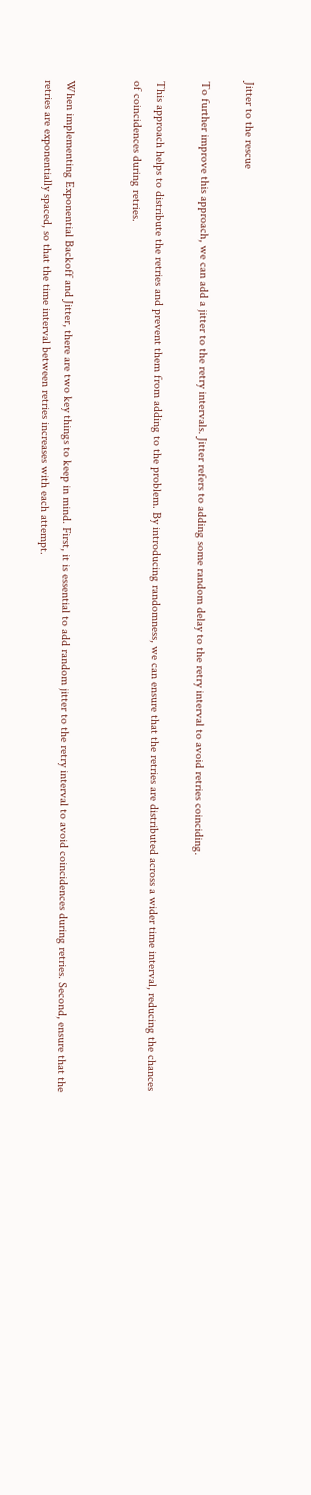Jitter to the rescue

To further improve this approach, we can add a jitter to the retry intervals. Jitter refers to adding some random delay to the retry interval to avoid retries coinciding.

This approach helps to distribute the retries and prevent them from adding to the problem. By introducing randomness, we can ensure that the retries are distributed across a wider time interval, reducing the chances of coincidences during retries.


When implementing Exponential Backoff and Jitter, there are two key things to keep in mind. First, it is essential to add random jitter to the retry interval to avoid coincidences during retries. Second, ensure that the retries are exponentially spaced, so that the time interval between retries increases with each attempt.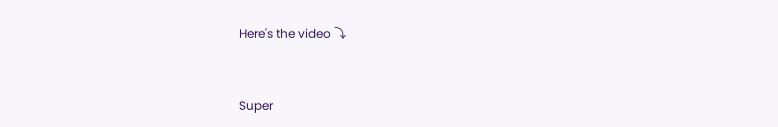Here's the video ⤵


Super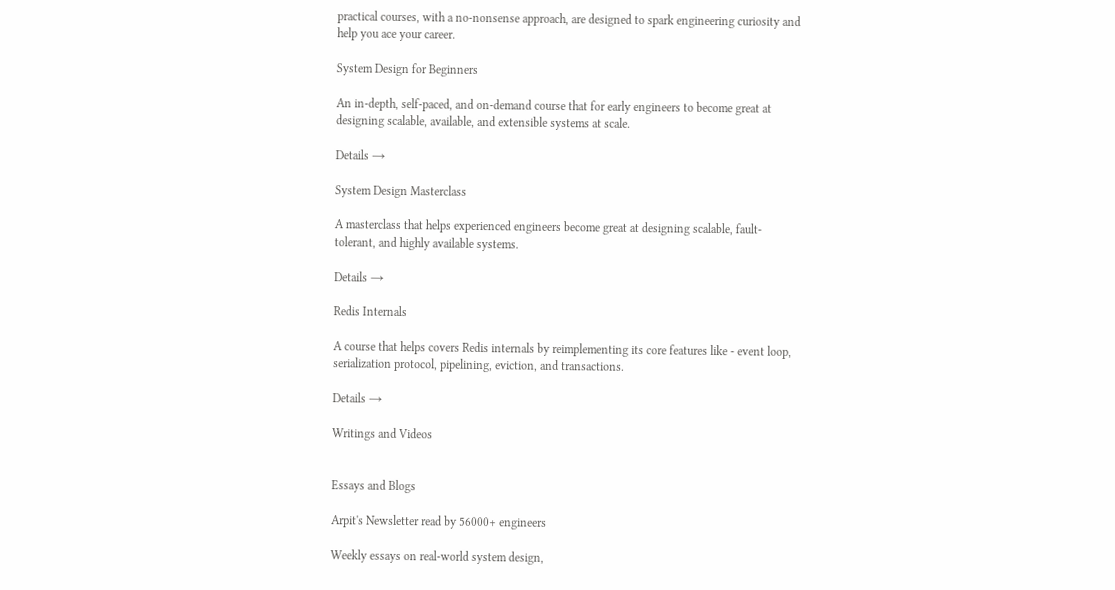practical courses, with a no-nonsense approach, are designed to spark engineering curiosity and help you ace your career.

System Design for Beginners

An in-depth, self-paced, and on-demand course that for early engineers to become great at designing scalable, available, and extensible systems at scale.

Details →

System Design Masterclass

A masterclass that helps experienced engineers become great at designing scalable, fault-tolerant, and highly available systems.

Details →

Redis Internals

A course that helps covers Redis internals by reimplementing its core features like - event loop, serialization protocol, pipelining, eviction, and transactions.

Details →

Writings and Videos


Essays and Blogs

Arpit's Newsletter read by 56000+ engineers

Weekly essays on real-world system design,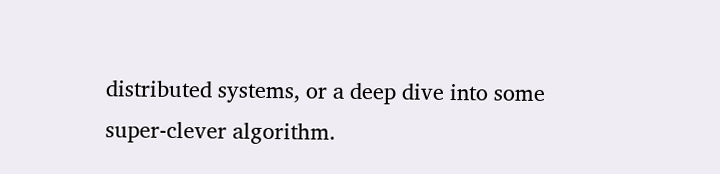distributed systems, or a deep dive into some super-clever algorithm.